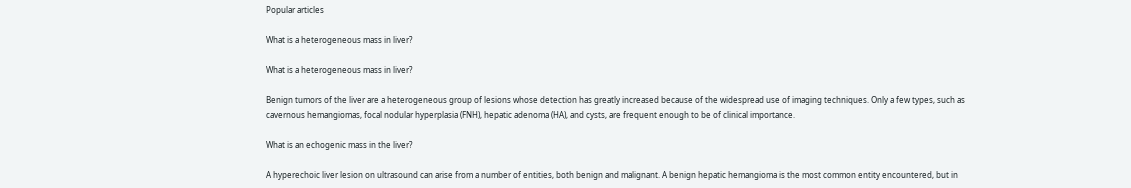Popular articles

What is a heterogeneous mass in liver?

What is a heterogeneous mass in liver?

Benign tumors of the liver are a heterogeneous group of lesions whose detection has greatly increased because of the widespread use of imaging techniques. Only a few types, such as cavernous hemangiomas, focal nodular hyperplasia (FNH), hepatic adenoma (HA), and cysts, are frequent enough to be of clinical importance.

What is an echogenic mass in the liver?

A hyperechoic liver lesion on ultrasound can arise from a number of entities, both benign and malignant. A benign hepatic hemangioma is the most common entity encountered, but in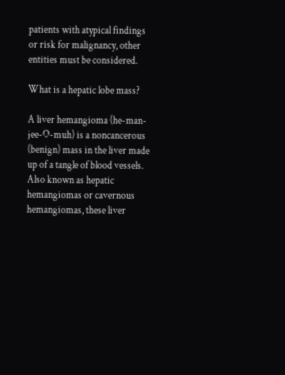patients with atypical findings or risk for malignancy, other entities must be considered.

What is a hepatic lobe mass?

A liver hemangioma (he-man-jee-O-muh) is a noncancerous (benign) mass in the liver made up of a tangle of blood vessels. Also known as hepatic hemangiomas or cavernous hemangiomas, these liver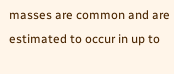masses are common and are estimated to occur in up to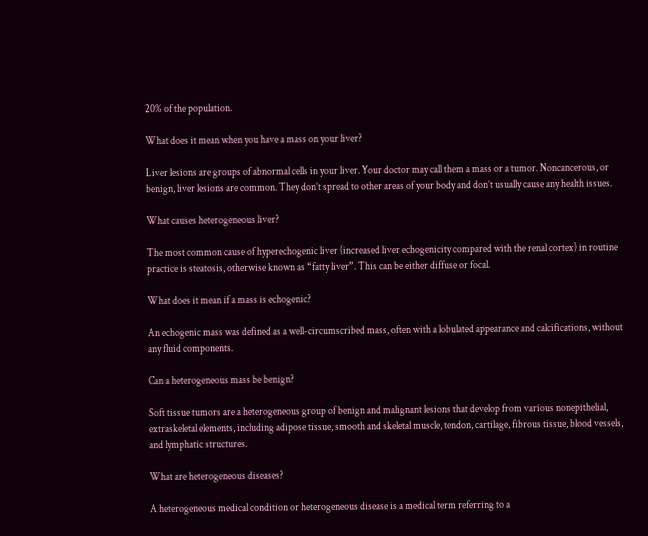20% of the population.

What does it mean when you have a mass on your liver?

Liver lesions are groups of abnormal cells in your liver. Your doctor may call them a mass or a tumor. Noncancerous, or benign, liver lesions are common. They don’t spread to other areas of your body and don’t usually cause any health issues.

What causes heterogeneous liver?

The most common cause of hyperechogenic liver (increased liver echogenicity compared with the renal cortex) in routine practice is steatosis, otherwise known as “fatty liver”. This can be either diffuse or focal.

What does it mean if a mass is echogenic?

An echogenic mass was defined as a well-circumscribed mass, often with a lobulated appearance and calcifications, without any fluid components.

Can a heterogeneous mass be benign?

Soft tissue tumors are a heterogeneous group of benign and malignant lesions that develop from various nonepithelial, extraskeletal elements, including adipose tissue, smooth and skeletal muscle, tendon, cartilage, fibrous tissue, blood vessels, and lymphatic structures.

What are heterogeneous diseases?

A heterogeneous medical condition or heterogeneous disease is a medical term referring to a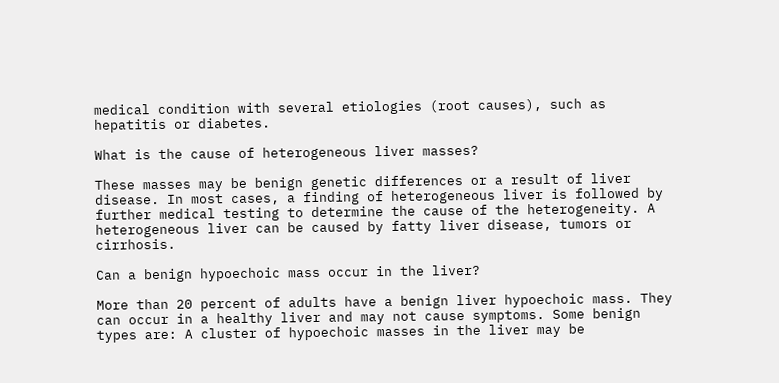medical condition with several etiologies (root causes), such as hepatitis or diabetes.

What is the cause of heterogeneous liver masses?

These masses may be benign genetic differences or a result of liver disease. In most cases, a finding of heterogeneous liver is followed by further medical testing to determine the cause of the heterogeneity. A heterogeneous liver can be caused by fatty liver disease, tumors or cirrhosis.

Can a benign hypoechoic mass occur in the liver?

More than 20 percent of adults have a benign liver hypoechoic mass. They can occur in a healthy liver and may not cause symptoms. Some benign types are: A cluster of hypoechoic masses in the liver may be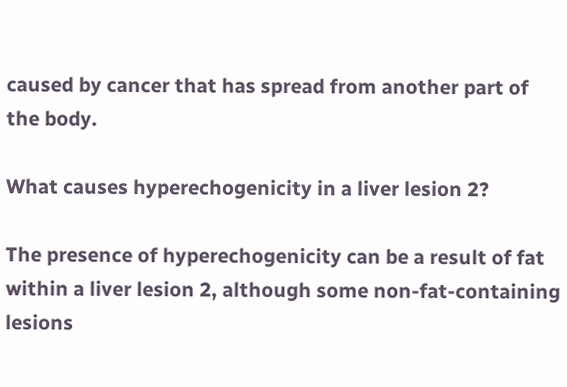caused by cancer that has spread from another part of the body.

What causes hyperechogenicity in a liver lesion 2?

The presence of hyperechogenicity can be a result of fat within a liver lesion 2, although some non-fat-containing lesions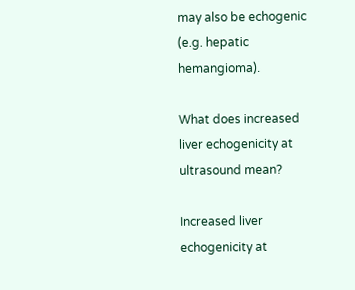may also be echogenic (e.g. hepatic hemangioma).

What does increased liver echogenicity at ultrasound mean?

Increased liver echogenicity at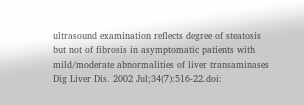ultrasound examination reflects degree of steatosis but not of fibrosis in asymptomatic patients with mild/moderate abnormalities of liver transaminases Dig Liver Dis. 2002 Jul;34(7):516-22.doi: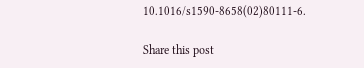10.1016/s1590-8658(02)80111-6.

Share this post